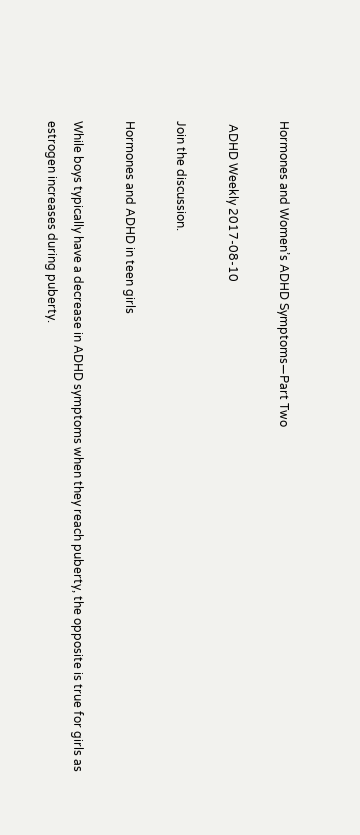Hormones and Women’s ADHD Symptoms—Part Two

 ADHD Weekly 2017-08-10

Join the discussion.

Hormones and ADHD in teen girls

While boys typically have a decrease in ADHD symptoms when they reach puberty, the opposite is true for girls as estrogen increases during puberty.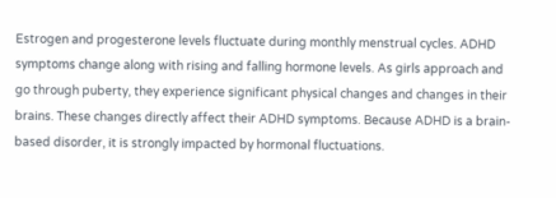Estrogen and progesterone levels fluctuate during monthly menstrual cycles. ADHD symptoms change along with rising and falling hormone levels. As girls approach and go through puberty, they experience significant physical changes and changes in their brains. These changes directly affect their ADHD symptoms. Because ADHD is a brain-based disorder, it is strongly impacted by hormonal fluctuations.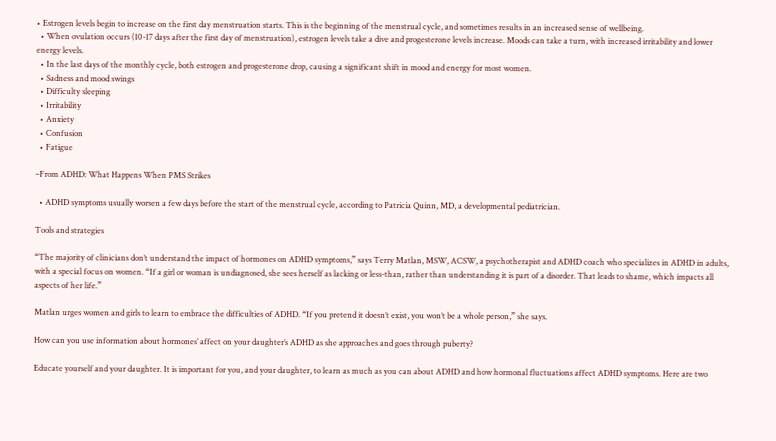• Estrogen levels begin to increase on the first day menstruation starts. This is the beginning of the menstrual cycle, and sometimes results in an increased sense of wellbeing.
  • When ovulation occurs (10-17 days after the first day of menstruation), estrogen levels take a dive and progesterone levels increase. Moods can take a turn, with increased irritability and lower energy levels.
  • In the last days of the monthly cycle, both estrogen and progesterone drop, causing a significant shift in mood and energy for most women.
  • Sadness and mood swings
  • Difficulty sleeping
  • Irritability
  • Anxiety
  • Confusion
  • Fatigue

–From ADHD: What Happens When PMS Strikes

  • ADHD symptoms usually worsen a few days before the start of the menstrual cycle, according to Patricia Quinn, MD, a developmental pediatrician.

Tools and strategies

“The majority of clinicians don’t understand the impact of hormones on ADHD symptoms,” says Terry Matlan, MSW, ACSW, a psychotherapist and ADHD coach who specializes in ADHD in adults, with a special focus on women. “If a girl or woman is undiagnosed, she sees herself as lacking or less-than, rather than understanding it is part of a disorder. That leads to shame, which impacts all aspects of her life.”

Matlan urges women and girls to learn to embrace the difficulties of ADHD. “If you pretend it doesn’t exist, you won’t be a whole person,” she says.

How can you use information about hormones’ affect on your daughter’s ADHD as she approaches and goes through puberty?

Educate yourself and your daughter. It is important for you, and your daughter, to learn as much as you can about ADHD and how hormonal fluctuations affect ADHD symptoms. Here are two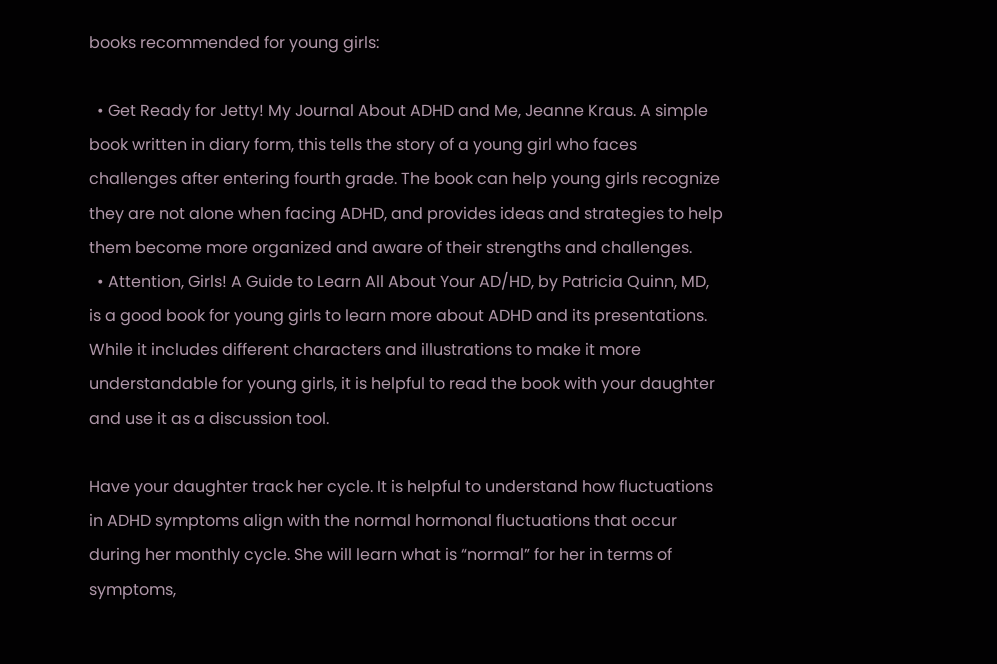books recommended for young girls:

  • Get Ready for Jetty! My Journal About ADHD and Me, Jeanne Kraus. A simple book written in diary form, this tells the story of a young girl who faces challenges after entering fourth grade. The book can help young girls recognize they are not alone when facing ADHD, and provides ideas and strategies to help them become more organized and aware of their strengths and challenges.
  • Attention, Girls! A Guide to Learn All About Your AD/HD, by Patricia Quinn, MD, is a good book for young girls to learn more about ADHD and its presentations. While it includes different characters and illustrations to make it more understandable for young girls, it is helpful to read the book with your daughter and use it as a discussion tool.

Have your daughter track her cycle. It is helpful to understand how fluctuations in ADHD symptoms align with the normal hormonal fluctuations that occur during her monthly cycle. She will learn what is “normal” for her in terms of symptoms,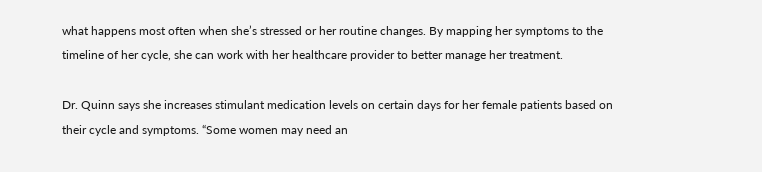what happens most often when she’s stressed or her routine changes. By mapping her symptoms to the timeline of her cycle, she can work with her healthcare provider to better manage her treatment.

Dr. Quinn says she increases stimulant medication levels on certain days for her female patients based on their cycle and symptoms. “Some women may need an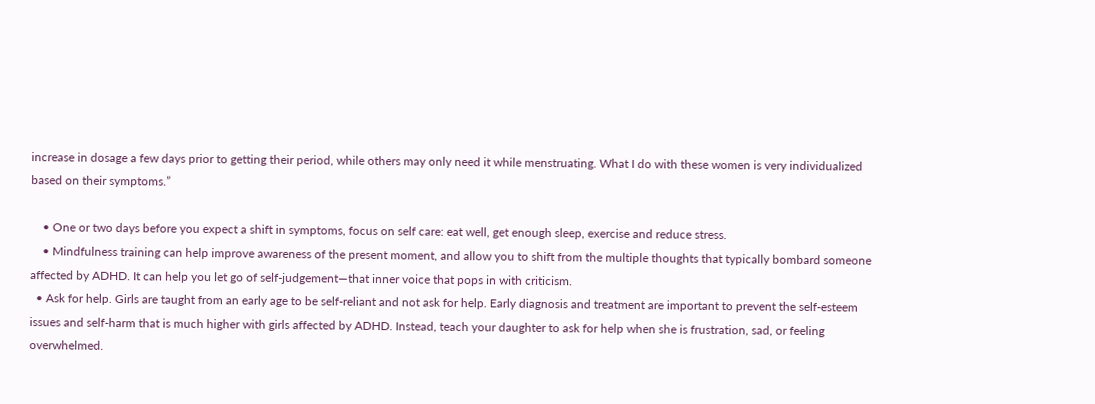increase in dosage a few days prior to getting their period, while others may only need it while menstruating. What I do with these women is very individualized based on their symptoms.”

    • One or two days before you expect a shift in symptoms, focus on self care: eat well, get enough sleep, exercise and reduce stress.
    • Mindfulness training can help improve awareness of the present moment, and allow you to shift from the multiple thoughts that typically bombard someone affected by ADHD. It can help you let go of self-judgement—that inner voice that pops in with criticism.
  • Ask for help. Girls are taught from an early age to be self-reliant and not ask for help. Early diagnosis and treatment are important to prevent the self-esteem issues and self-harm that is much higher with girls affected by ADHD. Instead, teach your daughter to ask for help when she is frustration, sad, or feeling overwhelmed.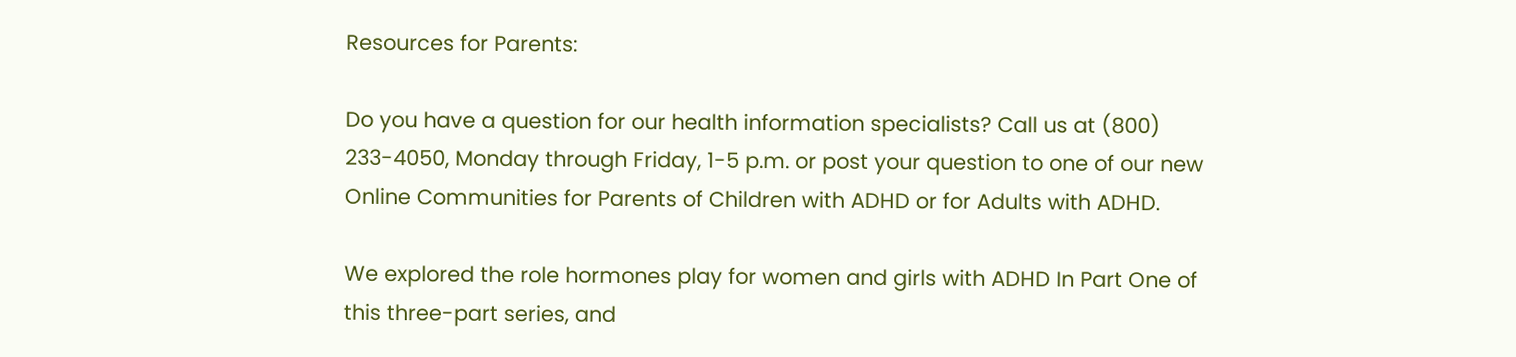Resources for Parents:

Do you have a question for our health information specialists? Call us at (800) 233-4050, Monday through Friday, 1-5 p.m. or post your question to one of our new Online Communities for Parents of Children with ADHD or for Adults with ADHD.

We explored the role hormones play for women and girls with ADHD In Part One of this three-part series, and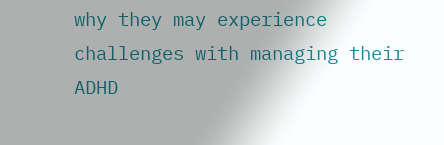why they may experience challenges with managing their ADHD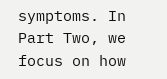symptoms. In Part Two, we focus on how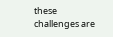these challenges are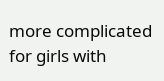more complicated for girls with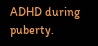ADHD during puberty.